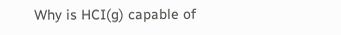Why is HCI(g) capable of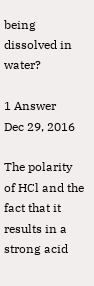being dissolved in water?

1 Answer
Dec 29, 2016

The polarity of HCl and the fact that it results in a strong acid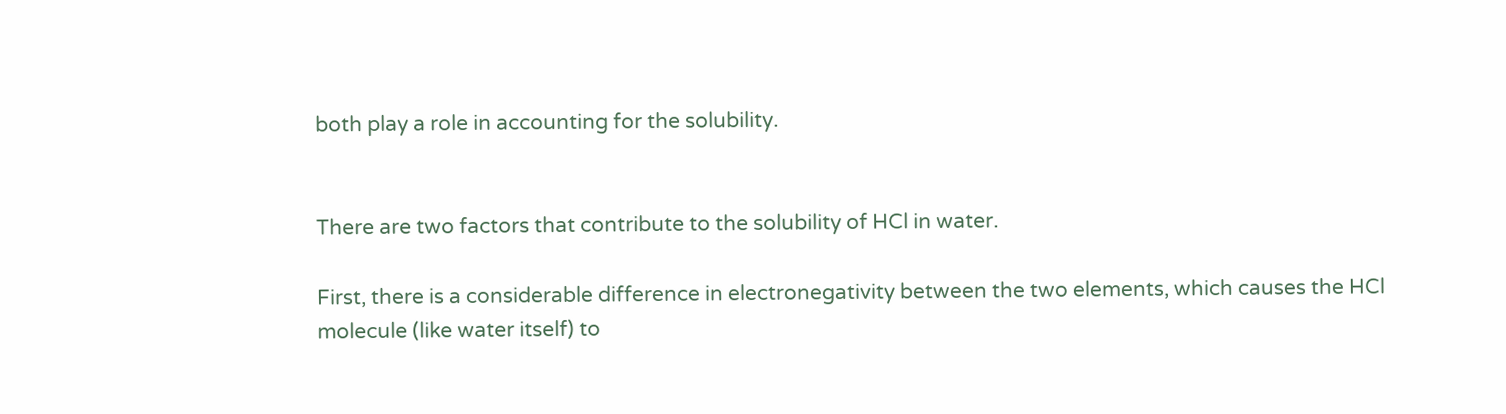both play a role in accounting for the solubility.


There are two factors that contribute to the solubility of HCl in water.

First, there is a considerable difference in electronegativity between the two elements, which causes the HCl molecule (like water itself) to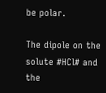be polar.

The dipole on the solute #HCl# and the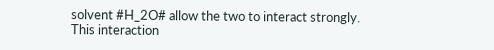solvent #H_2O# allow the two to interact strongly. This interaction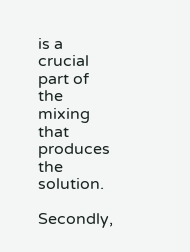is a crucial part of the mixing that produces the solution.

Secondly,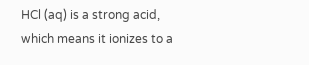HCl (aq) is a strong acid, which means it ionizes to a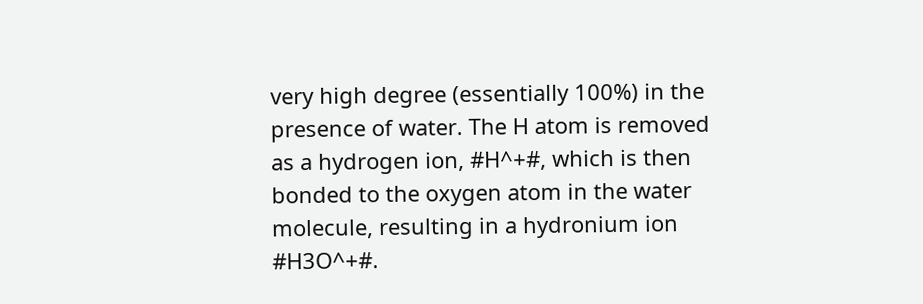very high degree (essentially 100%) in the presence of water. The H atom is removed as a hydrogen ion, #H^+#, which is then bonded to the oxygen atom in the water molecule, resulting in a hydronium ion #H3O^+#.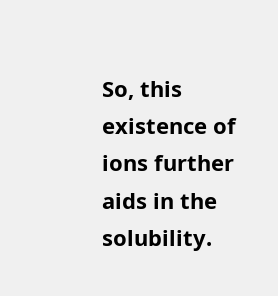So, this existence of ions further aids in the solubility.